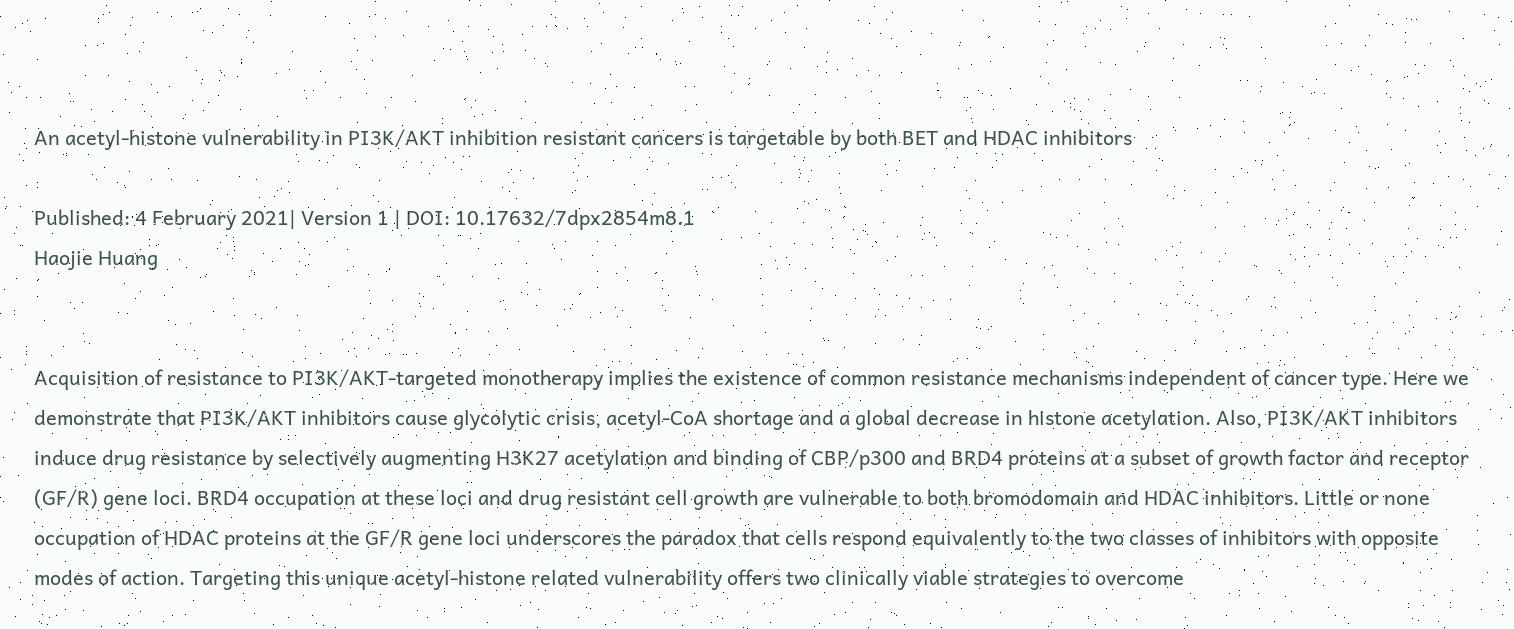An acetyl-histone vulnerability in PI3K/AKT inhibition resistant cancers is targetable by both BET and HDAC inhibitors

Published: 4 February 2021| Version 1 | DOI: 10.17632/7dpx2854m8.1
Haojie Huang


Acquisition of resistance to PI3K/AKT-targeted monotherapy implies the existence of common resistance mechanisms independent of cancer type. Here we demonstrate that PI3K/AKT inhibitors cause glycolytic crisis, acetyl-CoA shortage and a global decrease in histone acetylation. Also, PI3K/AKT inhibitors induce drug resistance by selectively augmenting H3K27 acetylation and binding of CBP/p300 and BRD4 proteins at a subset of growth factor and receptor (GF/R) gene loci. BRD4 occupation at these loci and drug resistant cell growth are vulnerable to both bromodomain and HDAC inhibitors. Little or none occupation of HDAC proteins at the GF/R gene loci underscores the paradox that cells respond equivalently to the two classes of inhibitors with opposite modes of action. Targeting this unique acetyl-histone related vulnerability offers two clinically viable strategies to overcome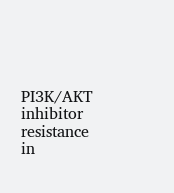PI3K/AKT inhibitor resistance in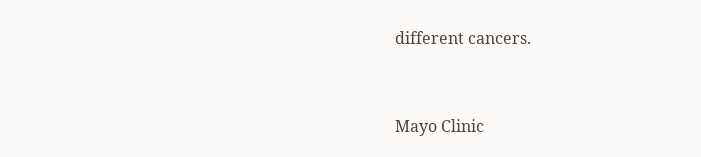different cancers.



Mayo Clinic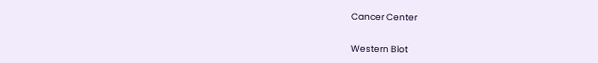Cancer Center


Western Blot